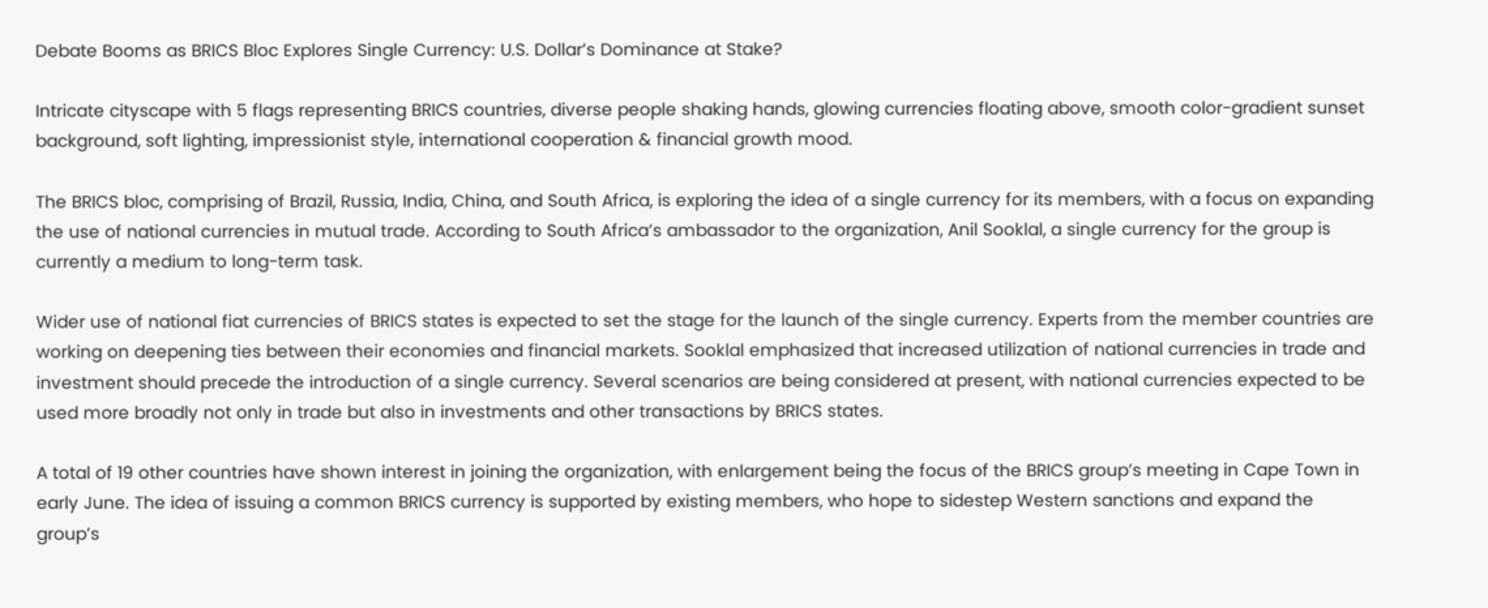Debate Booms as BRICS Bloc Explores Single Currency: U.S. Dollar’s Dominance at Stake?

Intricate cityscape with 5 flags representing BRICS countries, diverse people shaking hands, glowing currencies floating above, smooth color-gradient sunset background, soft lighting, impressionist style, international cooperation & financial growth mood.

The BRICS bloc, comprising of Brazil, Russia, India, China, and South Africa, is exploring the idea of a single currency for its members, with a focus on expanding the use of national currencies in mutual trade. According to South Africa’s ambassador to the organization, Anil Sooklal, a single currency for the group is currently a medium to long-term task.

Wider use of national fiat currencies of BRICS states is expected to set the stage for the launch of the single currency. Experts from the member countries are working on deepening ties between their economies and financial markets. Sooklal emphasized that increased utilization of national currencies in trade and investment should precede the introduction of a single currency. Several scenarios are being considered at present, with national currencies expected to be used more broadly not only in trade but also in investments and other transactions by BRICS states.

A total of 19 other countries have shown interest in joining the organization, with enlargement being the focus of the BRICS group’s meeting in Cape Town in early June. The idea of issuing a common BRICS currency is supported by existing members, who hope to sidestep Western sanctions and expand the group’s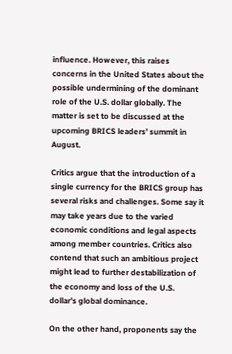influence. However, this raises concerns in the United States about the possible undermining of the dominant role of the U.S. dollar globally. The matter is set to be discussed at the upcoming BRICS leaders’ summit in August.

Critics argue that the introduction of a single currency for the BRICS group has several risks and challenges. Some say it may take years due to the varied economic conditions and legal aspects among member countries. Critics also contend that such an ambitious project might lead to further destabilization of the economy and loss of the U.S. dollar’s global dominance.

On the other hand, proponents say the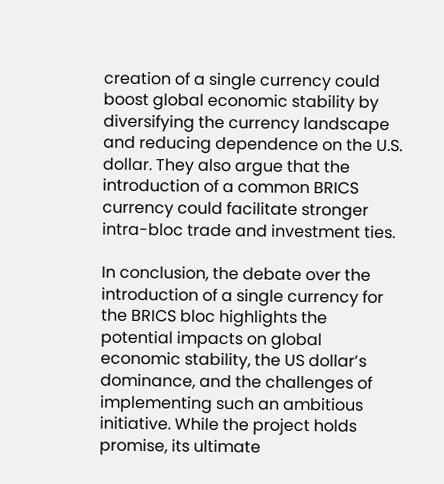creation of a single currency could boost global economic stability by diversifying the currency landscape and reducing dependence on the U.S. dollar. They also argue that the introduction of a common BRICS currency could facilitate stronger intra-bloc trade and investment ties.

In conclusion, the debate over the introduction of a single currency for the BRICS bloc highlights the potential impacts on global economic stability, the US dollar’s dominance, and the challenges of implementing such an ambitious initiative. While the project holds promise, its ultimate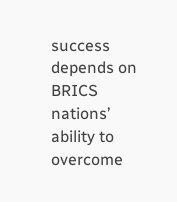success depends on BRICS nations’ ability to overcome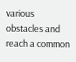various obstacles and reach a common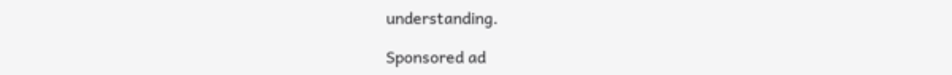understanding.

Sponsored ad